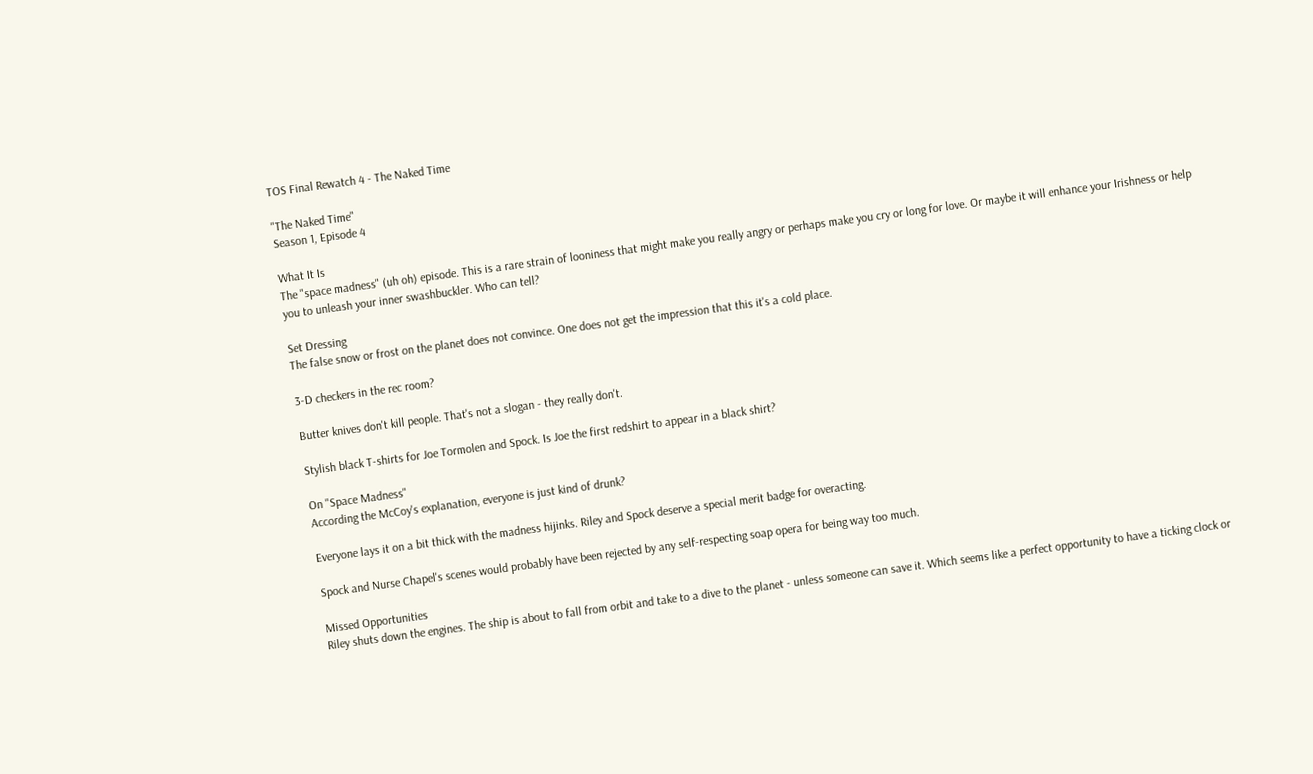TOS Final Rewatch 4 - The Naked Time

"The Naked Time"
Season 1, Episode 4

What It Is
The "space madness" (uh oh) episode. This is a rare strain of looniness that might make you really angry or perhaps make you cry or long for love. Or maybe it will enhance your Irishness or help you to unleash your inner swashbuckler. Who can tell?

Set Dressing
The false snow or frost on the planet does not convince. One does not get the impression that this it's a cold place.

3-D checkers in the rec room?

Butter knives don't kill people. That's not a slogan - they really don't.

Stylish black T-shirts for Joe Tormolen and Spock. Is Joe the first redshirt to appear in a black shirt?

On "Space Madness"
According the McCoy's explanation, everyone is just kind of drunk?

Everyone lays it on a bit thick with the madness hijinks. Riley and Spock deserve a special merit badge for overacting.

Spock and Nurse Chapel's scenes would probably have been rejected by any self-respecting soap opera for being way too much.

Missed Opportunities
Riley shuts down the engines. The ship is about to fall from orbit and take to a dive to the planet - unless someone can save it. Which seems like a perfect opportunity to have a ticking clock or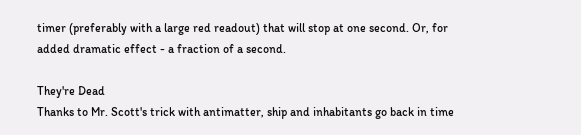timer (preferably with a large red readout) that will stop at one second. Or, for added dramatic effect - a fraction of a second.

They're Dead
Thanks to Mr. Scott's trick with antimatter, ship and inhabitants go back in time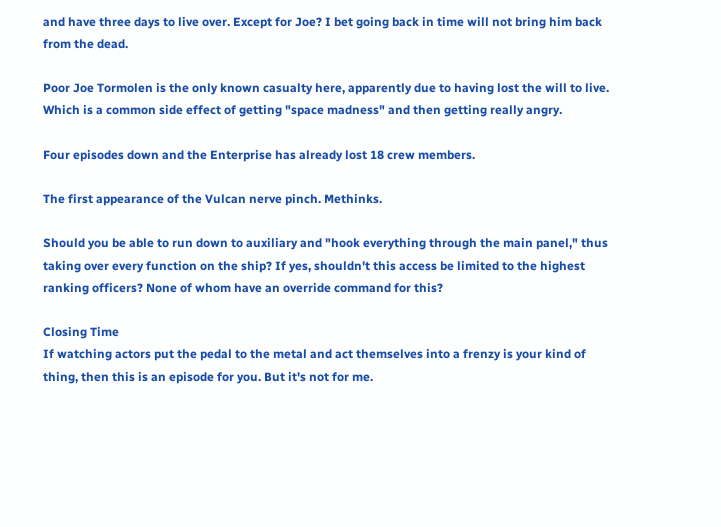and have three days to live over. Except for Joe? I bet going back in time will not bring him back from the dead.

Poor Joe Tormolen is the only known casualty here, apparently due to having lost the will to live. Which is a common side effect of getting "space madness" and then getting really angry.

Four episodes down and the Enterprise has already lost 18 crew members.

The first appearance of the Vulcan nerve pinch. Methinks.

Should you be able to run down to auxiliary and "hook everything through the main panel," thus taking over every function on the ship? If yes, shouldn't this access be limited to the highest ranking officers? None of whom have an override command for this?

Closing Time
If watching actors put the pedal to the metal and act themselves into a frenzy is your kind of thing, then this is an episode for you. But it's not for me.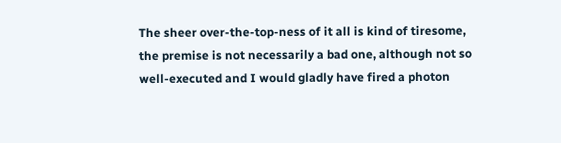The sheer over-the-top-ness of it all is kind of tiresome, the premise is not necessarily a bad one, although not so well-executed and I would gladly have fired a photon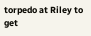torpedo at Riley to get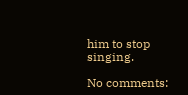him to stop singing.

No comments: